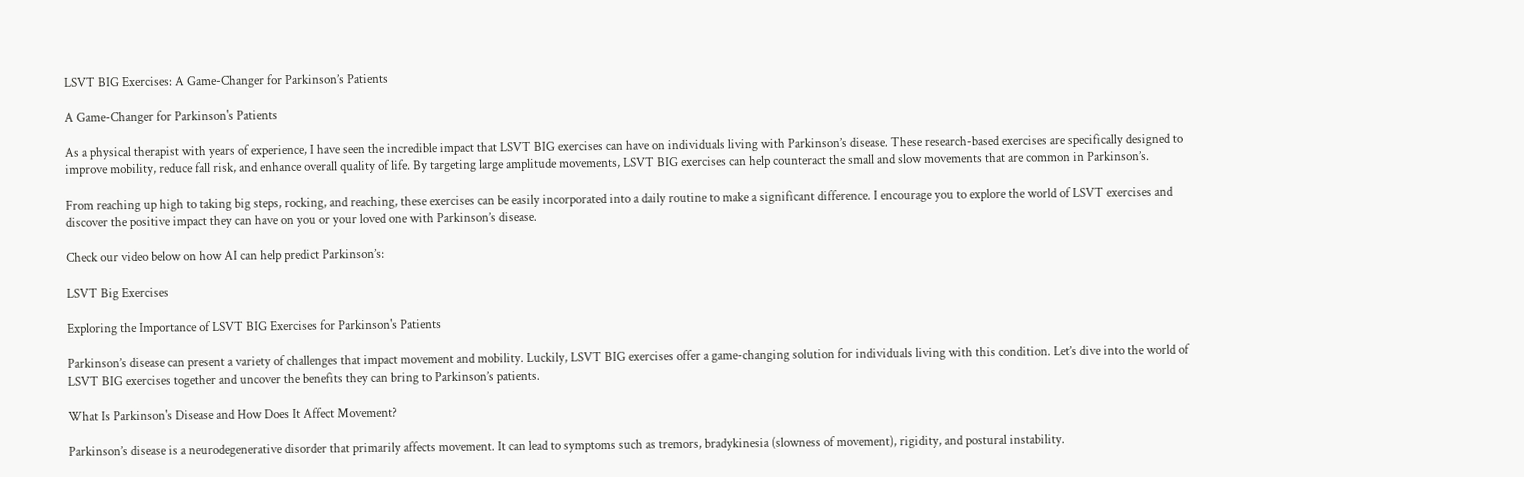LSVT BIG Exercises: A Game-Changer for Parkinson’s Patients

A Game-Changer for Parkinson's Patients

As a physical therapist with years of experience, I have seen the incredible impact that LSVT BIG exercises can have on individuals living with Parkinson’s disease. These research-based exercises are specifically designed to improve mobility, reduce fall risk, and enhance overall quality of life. By targeting large amplitude movements, LSVT BIG exercises can help counteract the small and slow movements that are common in Parkinson’s.

From reaching up high to taking big steps, rocking, and reaching, these exercises can be easily incorporated into a daily routine to make a significant difference. I encourage you to explore the world of LSVT exercises and discover the positive impact they can have on you or your loved one with Parkinson’s disease.

Check our video below on how AI can help predict Parkinson’s:

LSVT Big Exercises

Exploring the Importance of LSVT BIG Exercises for Parkinson's Patients

Parkinson’s disease can present a variety of challenges that impact movement and mobility. Luckily, LSVT BIG exercises offer a game-changing solution for individuals living with this condition. Let’s dive into the world of LSVT BIG exercises together and uncover the benefits they can bring to Parkinson’s patients.

What Is Parkinson's Disease and How Does It Affect Movement?

Parkinson’s disease is a neurodegenerative disorder that primarily affects movement. It can lead to symptoms such as tremors, bradykinesia (slowness of movement), rigidity, and postural instability.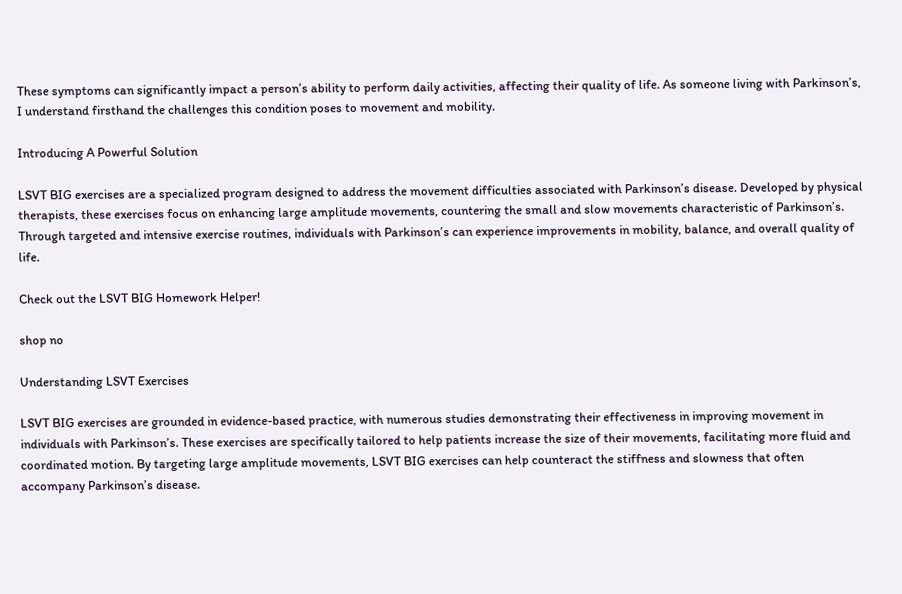These symptoms can significantly impact a person’s ability to perform daily activities, affecting their quality of life. As someone living with Parkinson’s, I understand firsthand the challenges this condition poses to movement and mobility.

Introducing A Powerful Solution

LSVT BIG exercises are a specialized program designed to address the movement difficulties associated with Parkinson’s disease. Developed by physical therapists, these exercises focus on enhancing large amplitude movements, countering the small and slow movements characteristic of Parkinson’s. Through targeted and intensive exercise routines, individuals with Parkinson’s can experience improvements in mobility, balance, and overall quality of life.

Check out the LSVT BIG Homework Helper!

shop no

Understanding LSVT Exercises

LSVT BIG exercises are grounded in evidence-based practice, with numerous studies demonstrating their effectiveness in improving movement in individuals with Parkinson’s. These exercises are specifically tailored to help patients increase the size of their movements, facilitating more fluid and coordinated motion. By targeting large amplitude movements, LSVT BIG exercises can help counteract the stiffness and slowness that often accompany Parkinson’s disease.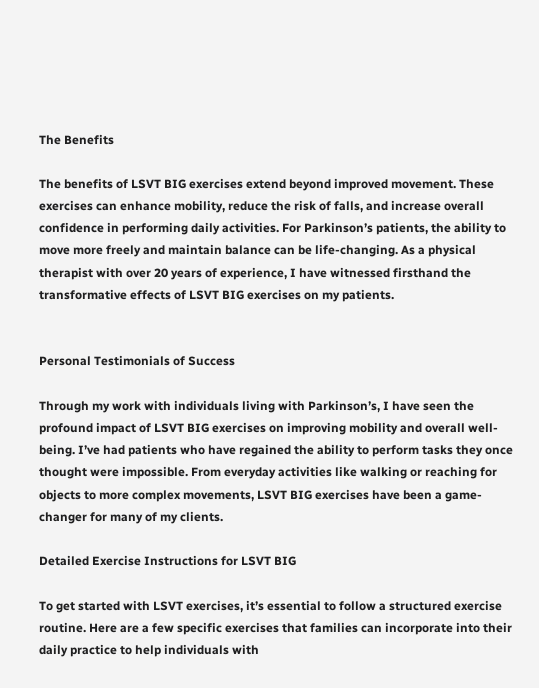The Benefits

The benefits of LSVT BIG exercises extend beyond improved movement. These exercises can enhance mobility, reduce the risk of falls, and increase overall confidence in performing daily activities. For Parkinson’s patients, the ability to move more freely and maintain balance can be life-changing. As a physical therapist with over 20 years of experience, I have witnessed firsthand the transformative effects of LSVT BIG exercises on my patients.


Personal Testimonials of Success

Through my work with individuals living with Parkinson’s, I have seen the profound impact of LSVT BIG exercises on improving mobility and overall well-being. I’ve had patients who have regained the ability to perform tasks they once thought were impossible. From everyday activities like walking or reaching for objects to more complex movements, LSVT BIG exercises have been a game-changer for many of my clients.

Detailed Exercise Instructions for LSVT BIG

To get started with LSVT exercises, it’s essential to follow a structured exercise routine. Here are a few specific exercises that families can incorporate into their daily practice to help individuals with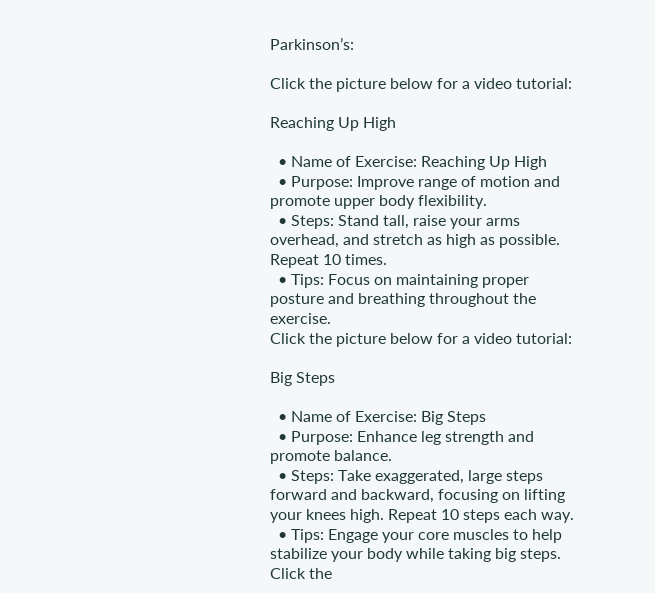Parkinson’s:

Click the picture below for a video tutorial:

Reaching Up High

  • Name of Exercise: Reaching Up High
  • Purpose: Improve range of motion and promote upper body flexibility.
  • Steps: Stand tall, raise your arms overhead, and stretch as high as possible. Repeat 10 times.
  • Tips: Focus on maintaining proper posture and breathing throughout the exercise.
Click the picture below for a video tutorial:

Big Steps

  • Name of Exercise: Big Steps
  • Purpose: Enhance leg strength and promote balance.
  • Steps: Take exaggerated, large steps forward and backward, focusing on lifting your knees high. Repeat 10 steps each way.
  • Tips: Engage your core muscles to help stabilize your body while taking big steps.
Click the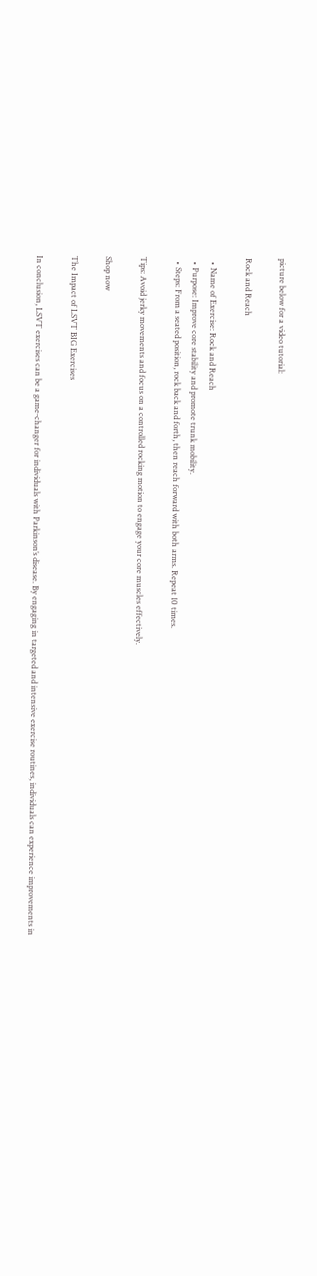picture below for a video tutorial:

Rock and Reach

  • Name of Exercise: Rock and Reach
  • Purpose: Improve core stability and promote trunk mobility.
  • Steps: From a seated position, rock back and forth, then reach forward with both arms. Repeat 10 times.

Tips: Avoid jerky movements and focus on a controlled rocking motion to engage your core muscles effectively.

Shop now

The Impact of LSVT BIG Exercises

In conclusion, LSVT exercises can be a game-changer for individuals with Parkinson’s disease. By engaging in targeted and intensive exercise routines, individuals can experience improvements in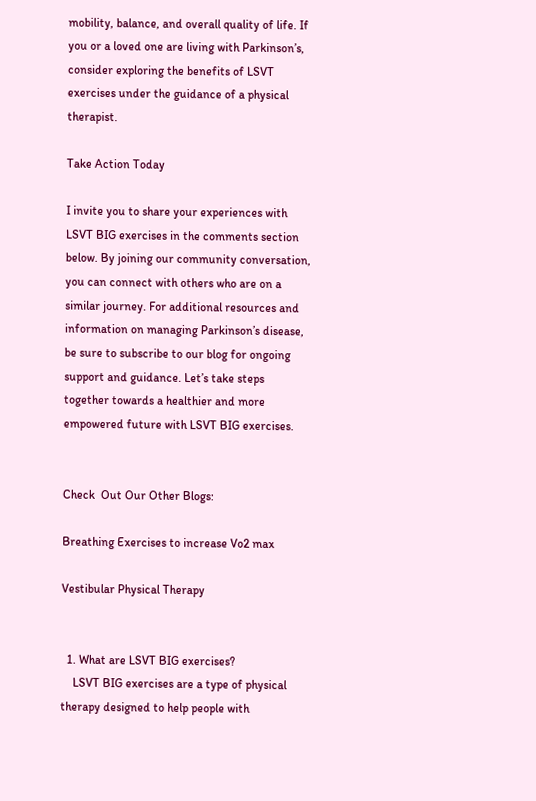mobility, balance, and overall quality of life. If you or a loved one are living with Parkinson’s, consider exploring the benefits of LSVT exercises under the guidance of a physical therapist.

Take Action Today

I invite you to share your experiences with LSVT BIG exercises in the comments section below. By joining our community conversation, you can connect with others who are on a similar journey. For additional resources and information on managing Parkinson’s disease, be sure to subscribe to our blog for ongoing support and guidance. Let’s take steps together towards a healthier and more empowered future with LSVT BIG exercises.


Check  Out Our Other Blogs:

Breathing Exercises to increase Vo2 max

Vestibular Physical Therapy


  1. What are LSVT BIG exercises?
    LSVT BIG exercises are a type of physical therapy designed to help people with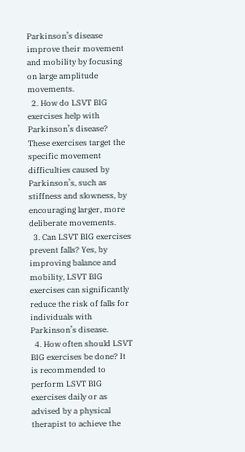Parkinson’s disease improve their movement and mobility by focusing on large amplitude movements.
  2. How do LSVT BIG exercises help with Parkinson’s disease? These exercises target the specific movement difficulties caused by Parkinson’s, such as stiffness and slowness, by encouraging larger, more deliberate movements.
  3. Can LSVT BIG exercises prevent falls? Yes, by improving balance and mobility, LSVT BIG exercises can significantly reduce the risk of falls for individuals with Parkinson’s disease.
  4. How often should LSVT BIG exercises be done? It is recommended to perform LSVT BIG exercises daily or as advised by a physical therapist to achieve the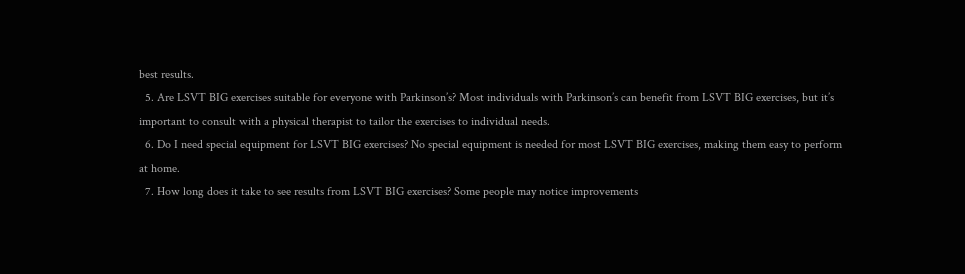best results.
  5. Are LSVT BIG exercises suitable for everyone with Parkinson’s? Most individuals with Parkinson’s can benefit from LSVT BIG exercises, but it’s important to consult with a physical therapist to tailor the exercises to individual needs.
  6. Do I need special equipment for LSVT BIG exercises? No special equipment is needed for most LSVT BIG exercises, making them easy to perform at home.
  7. How long does it take to see results from LSVT BIG exercises? Some people may notice improvements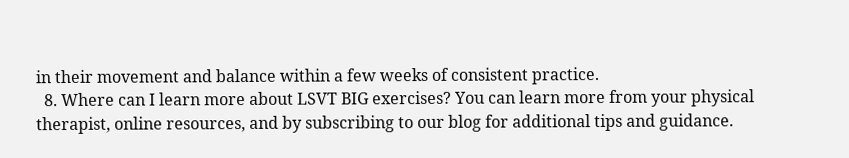in their movement and balance within a few weeks of consistent practice.
  8. Where can I learn more about LSVT BIG exercises? You can learn more from your physical therapist, online resources, and by subscribing to our blog for additional tips and guidance.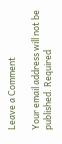Leave a Comment

Your email address will not be published. Required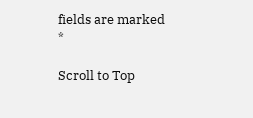fields are marked *

Scroll to Top